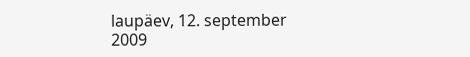laupäev, 12. september 2009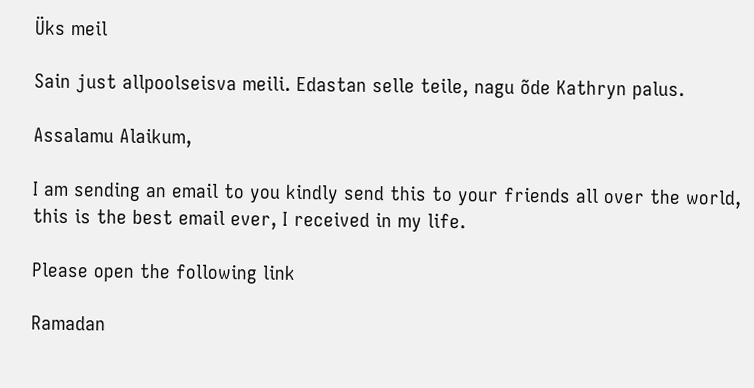Üks meil

Sain just allpoolseisva meili. Edastan selle teile, nagu õde Kathryn palus.

Assalamu Alaikum,

I am sending an email to you kindly send this to your friends all over the world, this is the best email ever, I received in my life.

Please open the following link

Ramadan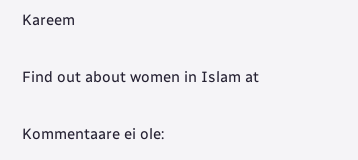Kareem

Find out about women in Islam at

Kommentaare ei ole: